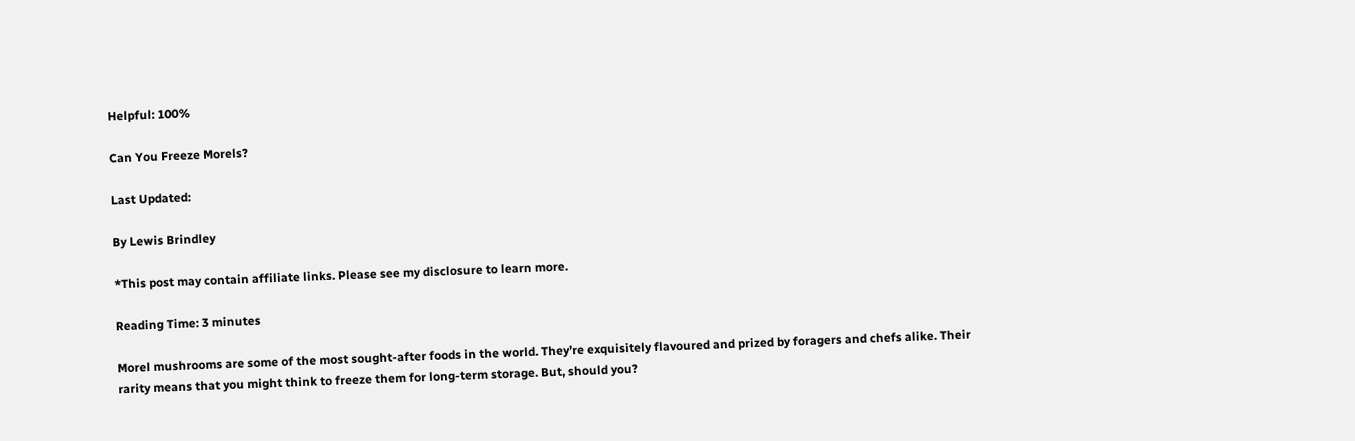Helpful: 100%

Can You Freeze Morels?

Last Updated:

By Lewis Brindley

*This post may contain affiliate links. Please see my disclosure to learn more.

Reading Time: 3 minutes

Morel mushrooms are some of the most sought-after foods in the world. They’re exquisitely flavoured and prized by foragers and chefs alike. Their rarity means that you might think to freeze them for long-term storage. But, should you?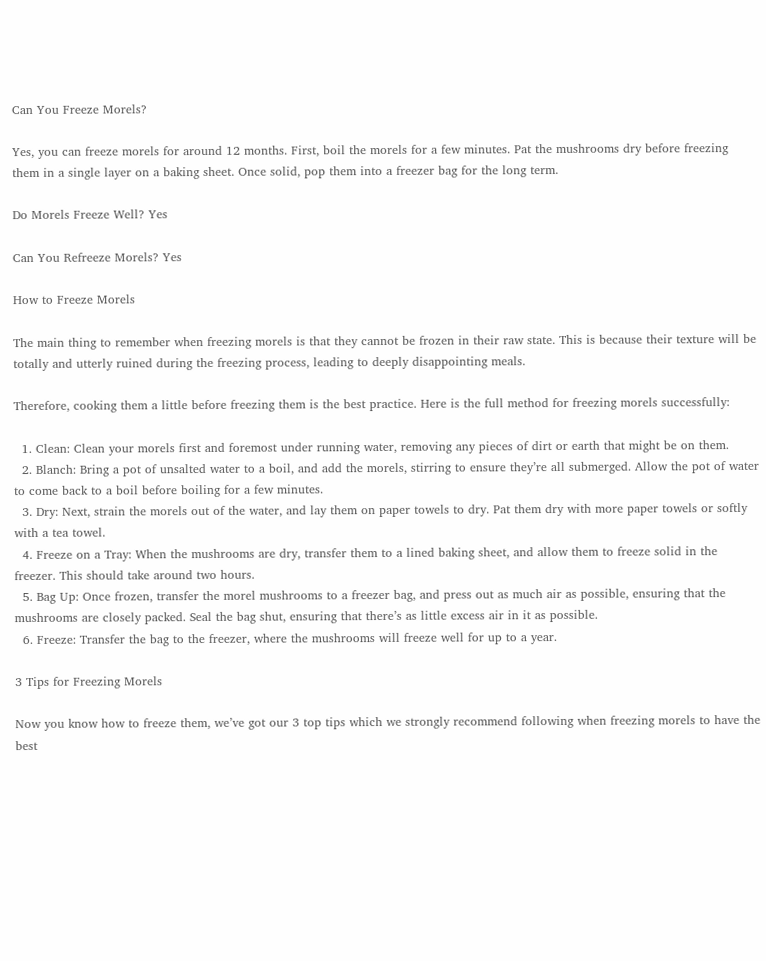Can You Freeze Morels?

Yes, you can freeze morels for around 12 months. First, boil the morels for a few minutes. Pat the mushrooms dry before freezing them in a single layer on a baking sheet. Once solid, pop them into a freezer bag for the long term.

Do Morels Freeze Well? Yes

Can You Refreeze Morels? Yes

How to Freeze Morels

The main thing to remember when freezing morels is that they cannot be frozen in their raw state. This is because their texture will be totally and utterly ruined during the freezing process, leading to deeply disappointing meals.

Therefore, cooking them a little before freezing them is the best practice. Here is the full method for freezing morels successfully:

  1. Clean: Clean your morels first and foremost under running water, removing any pieces of dirt or earth that might be on them.
  2. Blanch: Bring a pot of unsalted water to a boil, and add the morels, stirring to ensure they’re all submerged. Allow the pot of water to come back to a boil before boiling for a few minutes.
  3. Dry: Next, strain the morels out of the water, and lay them on paper towels to dry. Pat them dry with more paper towels or softly with a tea towel.
  4. Freeze on a Tray: When the mushrooms are dry, transfer them to a lined baking sheet, and allow them to freeze solid in the freezer. This should take around two hours.
  5. Bag Up: Once frozen, transfer the morel mushrooms to a freezer bag, and press out as much air as possible, ensuring that the mushrooms are closely packed. Seal the bag shut, ensuring that there’s as little excess air in it as possible.
  6. Freeze: Transfer the bag to the freezer, where the mushrooms will freeze well for up to a year.

3 Tips for Freezing Morels

Now you know how to freeze them, we’ve got our 3 top tips which we strongly recommend following when freezing morels to have the best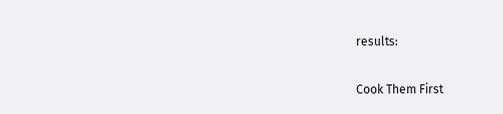results:

Cook Them First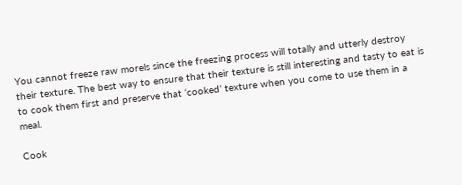You cannot freeze raw morels since the freezing process will totally and utterly destroy their texture. The best way to ensure that their texture is still interesting and tasty to eat is to cook them first and preserve that ‘cooked’ texture when you come to use them in a meal.

Cook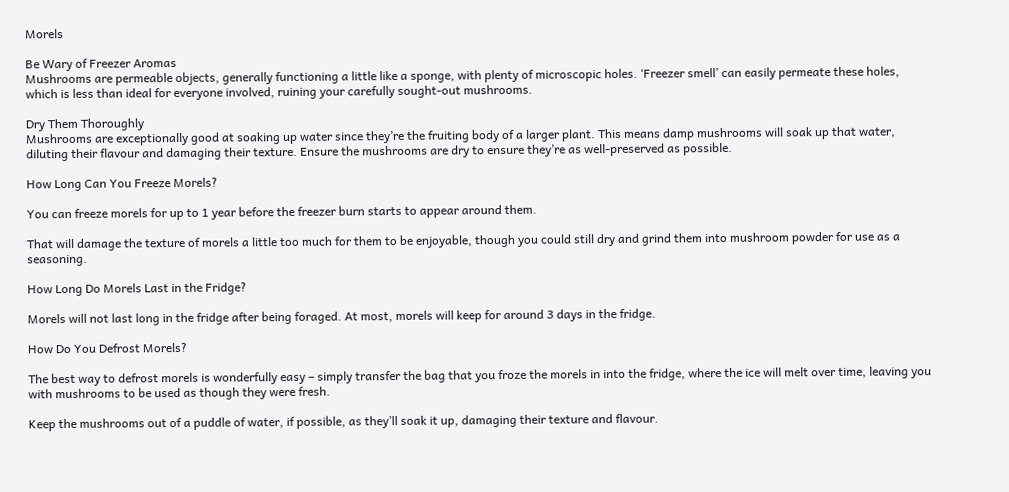Morels

Be Wary of Freezer Aromas
Mushrooms are permeable objects, generally functioning a little like a sponge, with plenty of microscopic holes. ‘Freezer smell’ can easily permeate these holes, which is less than ideal for everyone involved, ruining your carefully sought-out mushrooms.

Dry Them Thoroughly
Mushrooms are exceptionally good at soaking up water since they’re the fruiting body of a larger plant. This means damp mushrooms will soak up that water, diluting their flavour and damaging their texture. Ensure the mushrooms are dry to ensure they’re as well-preserved as possible.

How Long Can You Freeze Morels?

You can freeze morels for up to 1 year before the freezer burn starts to appear around them.

That will damage the texture of morels a little too much for them to be enjoyable, though you could still dry and grind them into mushroom powder for use as a seasoning.

How Long Do Morels Last in the Fridge?

Morels will not last long in the fridge after being foraged. At most, morels will keep for around 3 days in the fridge.

How Do You Defrost Morels?

The best way to defrost morels is wonderfully easy – simply transfer the bag that you froze the morels in into the fridge, where the ice will melt over time, leaving you with mushrooms to be used as though they were fresh.

Keep the mushrooms out of a puddle of water, if possible, as they’ll soak it up, damaging their texture and flavour.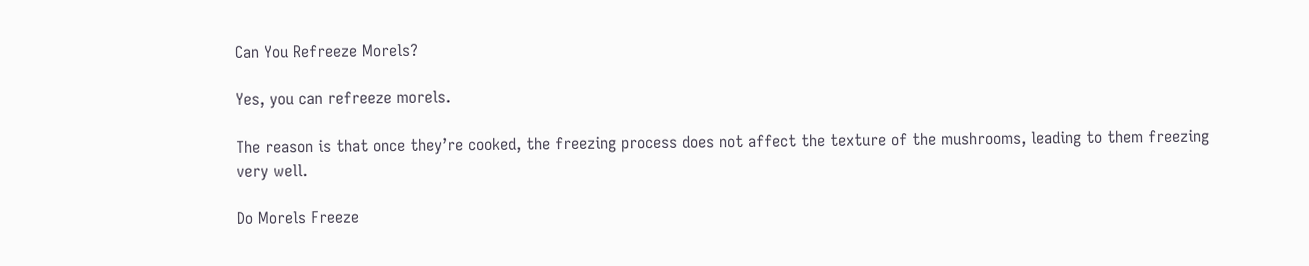Can You Refreeze Morels?

Yes, you can refreeze morels.

The reason is that once they’re cooked, the freezing process does not affect the texture of the mushrooms, leading to them freezing very well.

Do Morels Freeze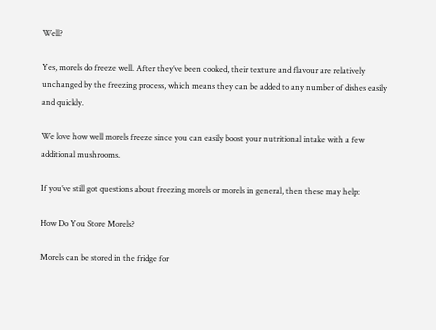Well?

Yes, morels do freeze well. After they’ve been cooked, their texture and flavour are relatively unchanged by the freezing process, which means they can be added to any number of dishes easily and quickly.

We love how well morels freeze since you can easily boost your nutritional intake with a few additional mushrooms.

If you’ve still got questions about freezing morels or morels in general, then these may help:

How Do You Store Morels?

Morels can be stored in the fridge for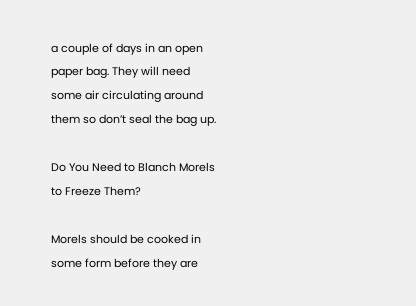a couple of days in an open paper bag. They will need some air circulating around them so don’t seal the bag up.

Do You Need to Blanch Morels to Freeze Them?

Morels should be cooked in some form before they are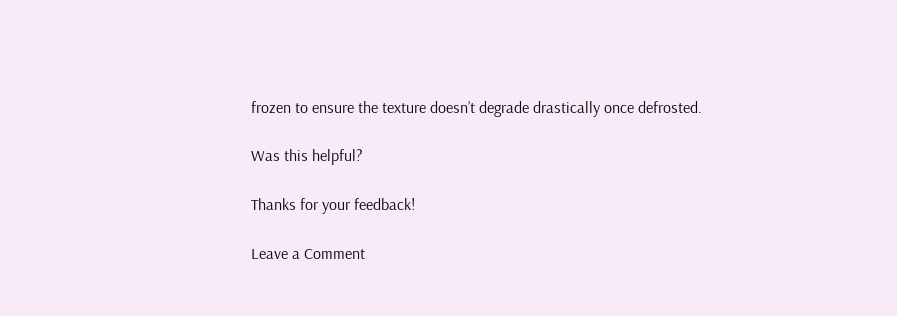frozen to ensure the texture doesn’t degrade drastically once defrosted.

Was this helpful?

Thanks for your feedback!

Leave a Comment